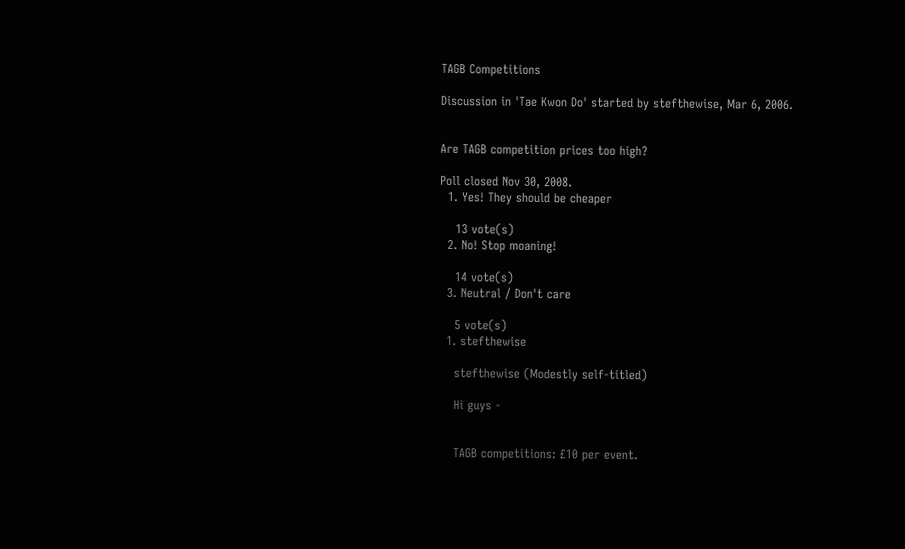TAGB Competitions

Discussion in 'Tae Kwon Do' started by stefthewise, Mar 6, 2006.


Are TAGB competition prices too high?

Poll closed Nov 30, 2008.
  1. Yes! They should be cheaper

    13 vote(s)
  2. No! Stop moaning!

    14 vote(s)
  3. Neutral / Don't care

    5 vote(s)
  1. stefthewise

    stefthewise (Modestly self-titled)

    Hi guys -


    TAGB competitions: £10 per event.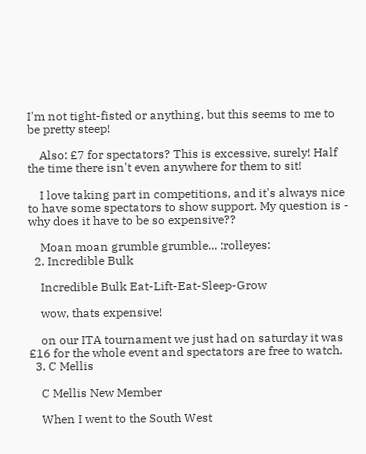I'm not tight-fisted or anything, but this seems to me to be pretty steep!

    Also: £7 for spectators? This is excessive, surely! Half the time there isn't even anywhere for them to sit!

    I love taking part in competitions, and it's always nice to have some spectators to show support. My question is - why does it have to be so expensive??

    Moan moan grumble grumble... :rolleyes:
  2. Incredible Bulk

    Incredible Bulk Eat-Lift-Eat-Sleep-Grow

    wow, thats expensive!

    on our ITA tournament we just had on saturday it was £16 for the whole event and spectators are free to watch.
  3. C Mellis

    C Mellis New Member

    When I went to the South West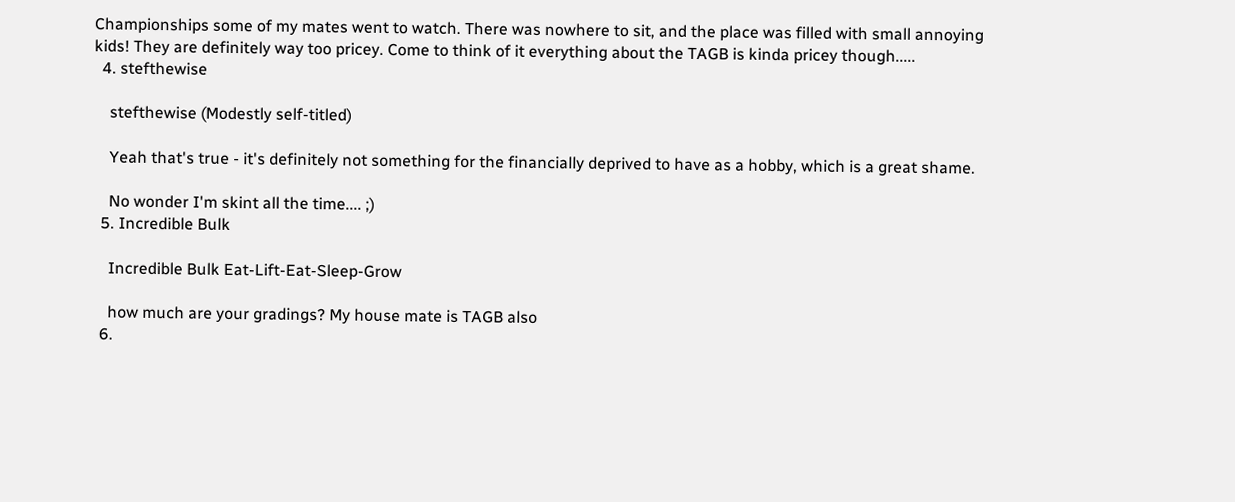Championships some of my mates went to watch. There was nowhere to sit, and the place was filled with small annoying kids! They are definitely way too pricey. Come to think of it everything about the TAGB is kinda pricey though.....
  4. stefthewise

    stefthewise (Modestly self-titled)

    Yeah that's true - it's definitely not something for the financially deprived to have as a hobby, which is a great shame.

    No wonder I'm skint all the time.... ;)
  5. Incredible Bulk

    Incredible Bulk Eat-Lift-Eat-Sleep-Grow

    how much are your gradings? My house mate is TAGB also
  6.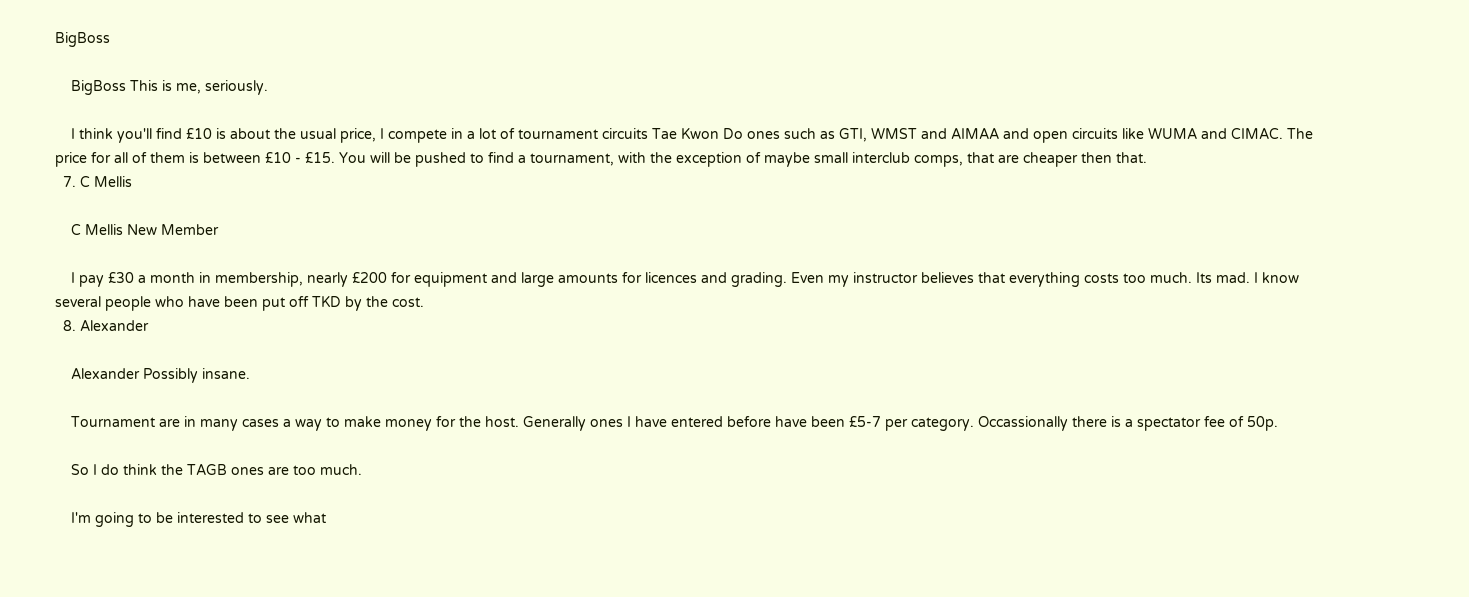BigBoss

    BigBoss This is me, seriously.

    I think you'll find £10 is about the usual price, I compete in a lot of tournament circuits Tae Kwon Do ones such as GTI, WMST and AIMAA and open circuits like WUMA and CIMAC. The price for all of them is between £10 - £15. You will be pushed to find a tournament, with the exception of maybe small interclub comps, that are cheaper then that.
  7. C Mellis

    C Mellis New Member

    I pay £30 a month in membership, nearly £200 for equipment and large amounts for licences and grading. Even my instructor believes that everything costs too much. Its mad. I know several people who have been put off TKD by the cost.
  8. Alexander

    Alexander Possibly insane.

    Tournament are in many cases a way to make money for the host. Generally ones I have entered before have been £5-7 per category. Occassionally there is a spectator fee of 50p.

    So I do think the TAGB ones are too much.

    I'm going to be interested to see what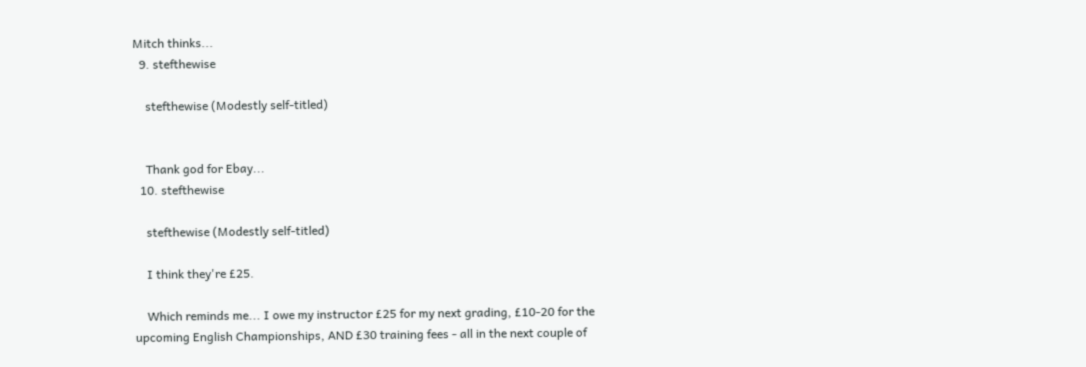Mitch thinks...
  9. stefthewise

    stefthewise (Modestly self-titled)


    Thank god for Ebay...
  10. stefthewise

    stefthewise (Modestly self-titled)

    I think they're £25.

    Which reminds me... I owe my instructor £25 for my next grading, £10-20 for the upcoming English Championships, AND £30 training fees - all in the next couple of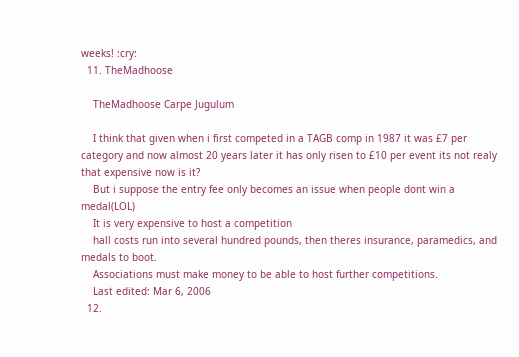weeks! :cry:
  11. TheMadhoose

    TheMadhoose Carpe Jugulum

    I think that given when i first competed in a TAGB comp in 1987 it was £7 per category and now almost 20 years later it has only risen to £10 per event its not realy that expensive now is it?
    But i suppose the entry fee only becomes an issue when people dont win a medal(LOL)
    It is very expensive to host a competition
    hall costs run into several hundred pounds, then theres insurance, paramedics, and medals to boot.
    Associations must make money to be able to host further competitions.
    Last edited: Mar 6, 2006
  12.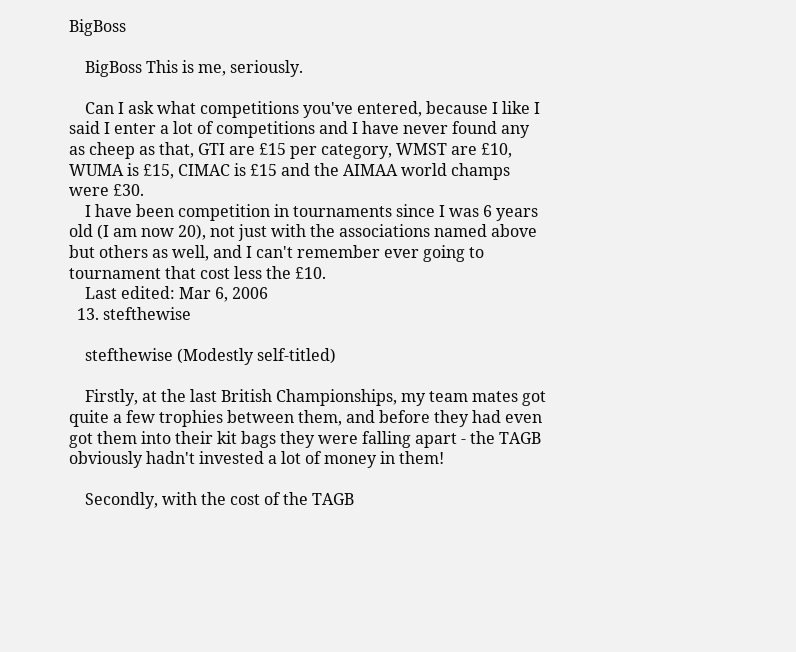BigBoss

    BigBoss This is me, seriously.

    Can I ask what competitions you've entered, because I like I said I enter a lot of competitions and I have never found any as cheep as that, GTI are £15 per category, WMST are £10, WUMA is £15, CIMAC is £15 and the AIMAA world champs were £30.
    I have been competition in tournaments since I was 6 years old (I am now 20), not just with the associations named above but others as well, and I can't remember ever going to tournament that cost less the £10.
    Last edited: Mar 6, 2006
  13. stefthewise

    stefthewise (Modestly self-titled)

    Firstly, at the last British Championships, my team mates got quite a few trophies between them, and before they had even got them into their kit bags they were falling apart - the TAGB obviously hadn't invested a lot of money in them!

    Secondly, with the cost of the TAGB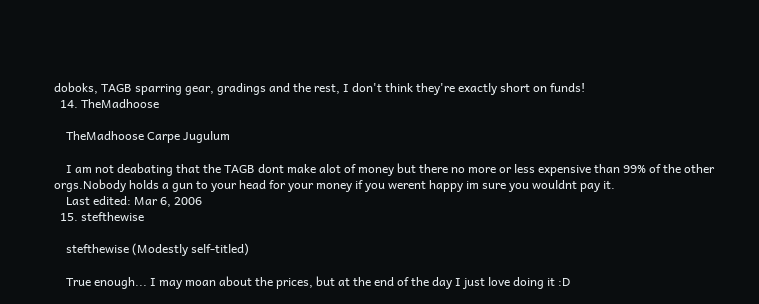doboks, TAGB sparring gear, gradings and the rest, I don't think they're exactly short on funds!
  14. TheMadhoose

    TheMadhoose Carpe Jugulum

    I am not deabating that the TAGB dont make alot of money but there no more or less expensive than 99% of the other orgs.Nobody holds a gun to your head for your money if you werent happy im sure you wouldnt pay it.
    Last edited: Mar 6, 2006
  15. stefthewise

    stefthewise (Modestly self-titled)

    True enough... I may moan about the prices, but at the end of the day I just love doing it :D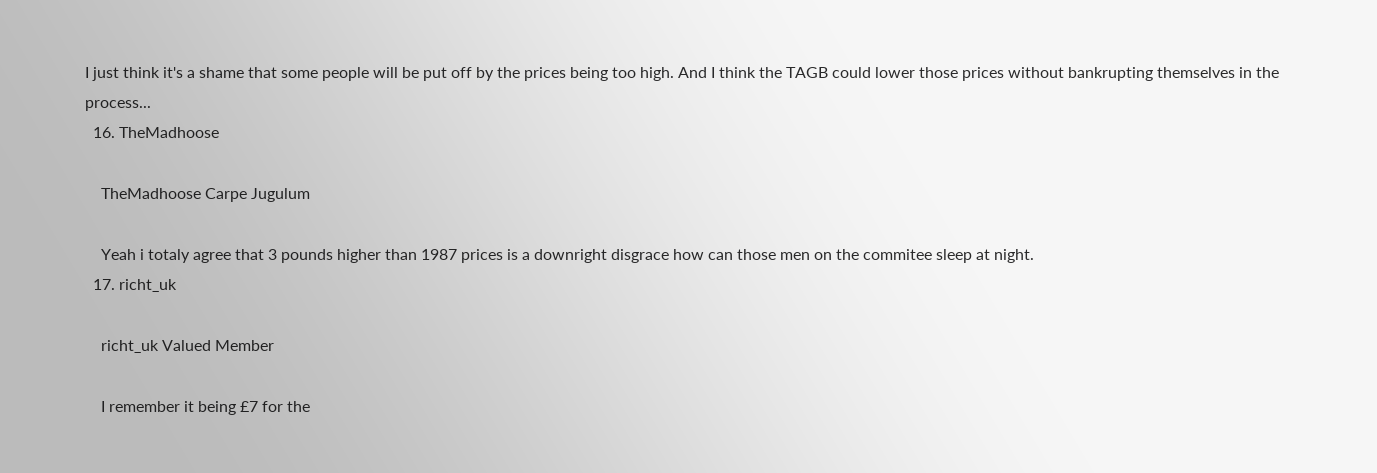I just think it's a shame that some people will be put off by the prices being too high. And I think the TAGB could lower those prices without bankrupting themselves in the process...
  16. TheMadhoose

    TheMadhoose Carpe Jugulum

    Yeah i totaly agree that 3 pounds higher than 1987 prices is a downright disgrace how can those men on the commitee sleep at night.
  17. richt_uk

    richt_uk Valued Member

    I remember it being £7 for the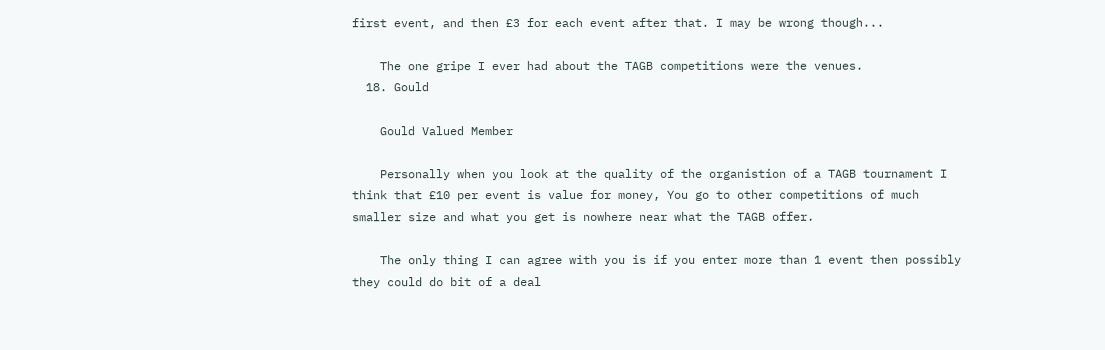first event, and then £3 for each event after that. I may be wrong though...

    The one gripe I ever had about the TAGB competitions were the venues.
  18. Gould

    Gould Valued Member

    Personally when you look at the quality of the organistion of a TAGB tournament I think that £10 per event is value for money, You go to other competitions of much smaller size and what you get is nowhere near what the TAGB offer.

    The only thing I can agree with you is if you enter more than 1 event then possibly they could do bit of a deal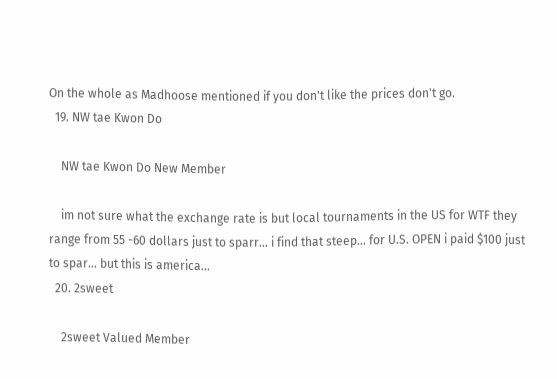On the whole as Madhoose mentioned if you don't like the prices don't go.
  19. NW tae Kwon Do

    NW tae Kwon Do New Member

    im not sure what the exchange rate is but local tournaments in the US for WTF they range from 55 -60 dollars just to sparr... i find that steep... for U.S. OPEN i paid $100 just to spar... but this is america...
  20. 2sweet

    2sweet Valued Member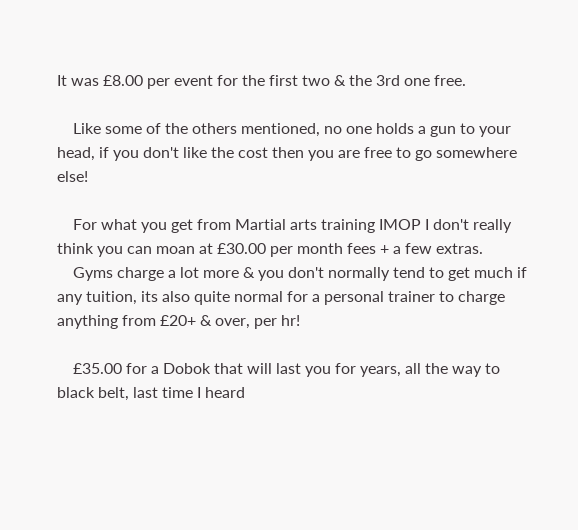It was £8.00 per event for the first two & the 3rd one free.

    Like some of the others mentioned, no one holds a gun to your head, if you don't like the cost then you are free to go somewhere else!

    For what you get from Martial arts training IMOP I don't really think you can moan at £30.00 per month fees + a few extras.
    Gyms charge a lot more & you don't normally tend to get much if any tuition, its also quite normal for a personal trainer to charge anything from £20+ & over, per hr!

    £35.00 for a Dobok that will last you for years, all the way to black belt, last time I heard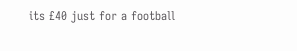its £40 just for a football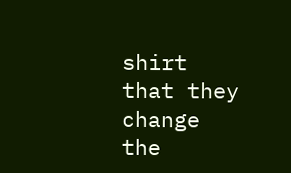shirt that they change the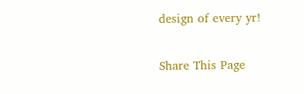design of every yr!

Share This Page